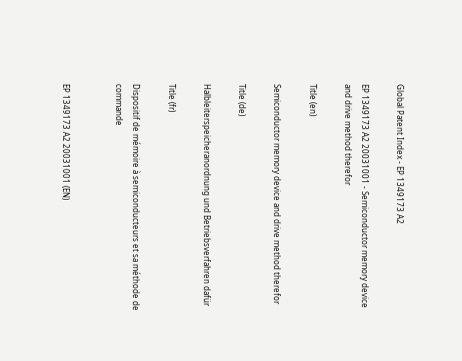Global Patent Index - EP 1349173 A2

EP 1349173 A2 20031001 - Semiconductor memory device and drive method therefor

Title (en)

Semiconductor memory device and drive method therefor

Title (de)

Halbleiterspeicheranordnung und Betriebsverfahren dafür

Title (fr)

Dispositif de mémoire à semiconducteurs et sa méthode de commande


EP 1349173 A2 20031001 (EN)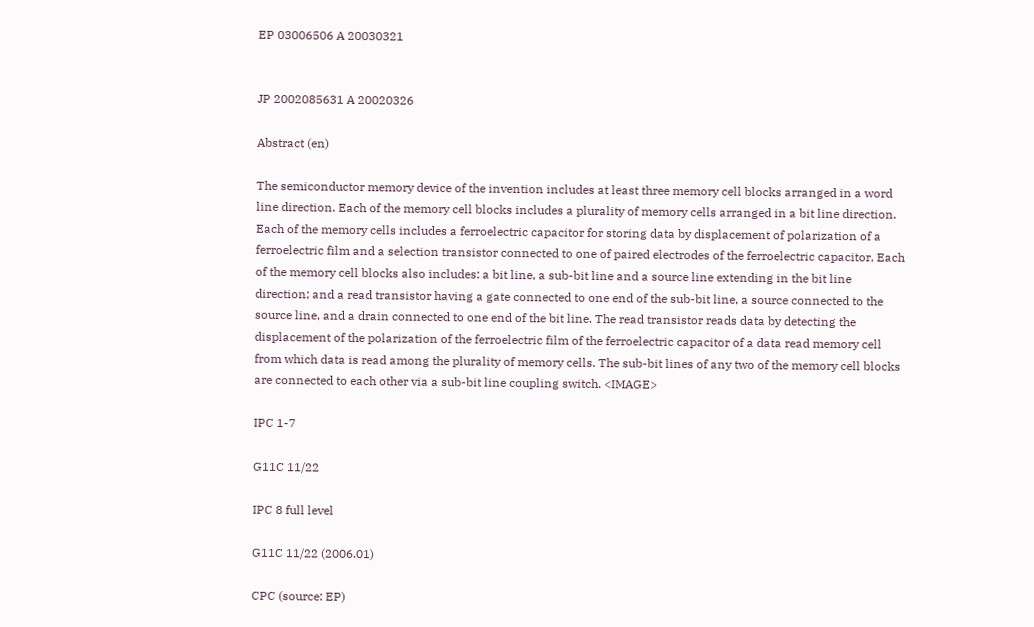EP 03006506 A 20030321


JP 2002085631 A 20020326

Abstract (en)

The semiconductor memory device of the invention includes at least three memory cell blocks arranged in a word line direction. Each of the memory cell blocks includes a plurality of memory cells arranged in a bit line direction. Each of the memory cells includes a ferroelectric capacitor for storing data by displacement of polarization of a ferroelectric film and a selection transistor connected to one of paired electrodes of the ferroelectric capacitor. Each of the memory cell blocks also includes: a bit line, a sub-bit line and a source line extending in the bit line direction; and a read transistor having a gate connected to one end of the sub-bit line, a source connected to the source line, and a drain connected to one end of the bit line. The read transistor reads data by detecting the displacement of the polarization of the ferroelectric film of the ferroelectric capacitor of a data read memory cell from which data is read among the plurality of memory cells. The sub-bit lines of any two of the memory cell blocks are connected to each other via a sub-bit line coupling switch. <IMAGE>

IPC 1-7

G11C 11/22

IPC 8 full level

G11C 11/22 (2006.01)

CPC (source: EP)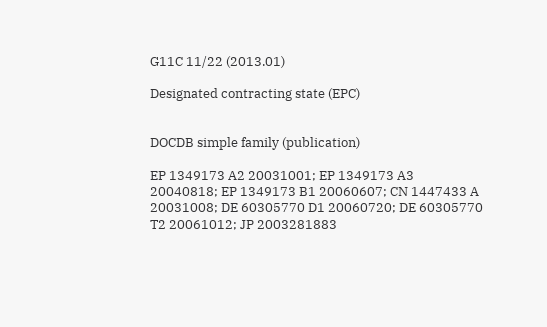G11C 11/22 (2013.01)

Designated contracting state (EPC)


DOCDB simple family (publication)

EP 1349173 A2 20031001; EP 1349173 A3 20040818; EP 1349173 B1 20060607; CN 1447433 A 20031008; DE 60305770 D1 20060720; DE 60305770 T2 20061012; JP 2003281883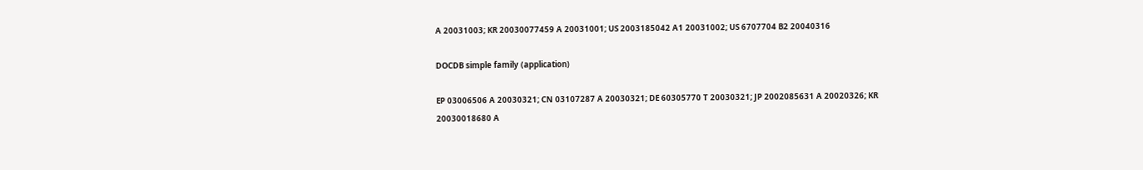A 20031003; KR 20030077459 A 20031001; US 2003185042 A1 20031002; US 6707704 B2 20040316

DOCDB simple family (application)

EP 03006506 A 20030321; CN 03107287 A 20030321; DE 60305770 T 20030321; JP 2002085631 A 20020326; KR 20030018680 A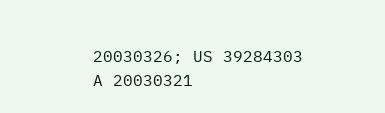20030326; US 39284303 A 20030321